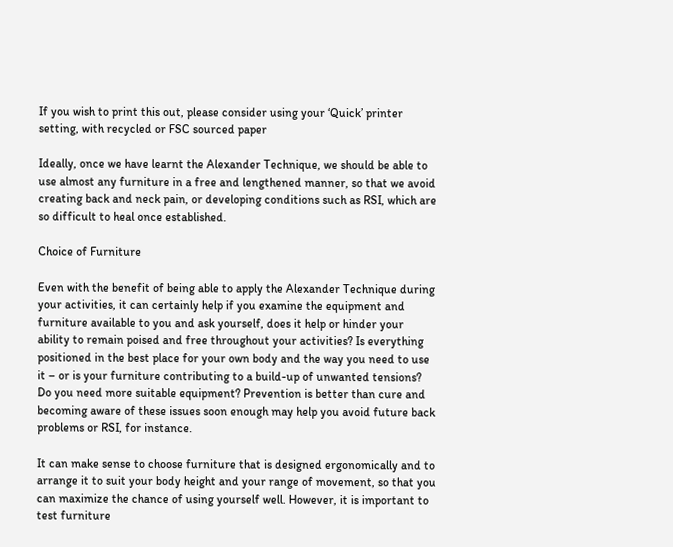If you wish to print this out, please consider using your ‘Quick’ printer setting, with recycled or FSC sourced paper

Ideally, once we have learnt the Alexander Technique, we should be able to use almost any furniture in a free and lengthened manner, so that we avoid creating back and neck pain, or developing conditions such as RSI, which are so difficult to heal once established.

Choice of Furniture

Even with the benefit of being able to apply the Alexander Technique during your activities, it can certainly help if you examine the equipment and furniture available to you and ask yourself, does it help or hinder your ability to remain poised and free throughout your activities? Is everything positioned in the best place for your own body and the way you need to use it – or is your furniture contributing to a build-up of unwanted tensions? Do you need more suitable equipment? Prevention is better than cure and becoming aware of these issues soon enough may help you avoid future back problems or RSI, for instance.

It can make sense to choose furniture that is designed ergonomically and to arrange it to suit your body height and your range of movement, so that you can maximize the chance of using yourself well. However, it is important to test furniture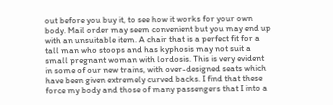out before you buy it, to see how it works for your own body. Mail order may seem convenient but you may end up with an unsuitable item. A chair that is a perfect fit for a tall man who stoops and has kyphosis may not suit a small pregnant woman with lordosis. This is very evident in some of our new trains, with over-designed seats which have been given extremely curved backs. I find that these force my body and those of many passengers that I into a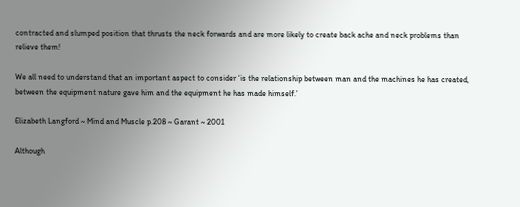contracted and slumped position that thrusts the neck forwards and are more likely to create back ache and neck problems than relieve them!

We all need to understand that an important aspect to consider ‘is the relationship between man and the machines he has created, between the equipment nature gave him and the equipment he has made himself.’

Elizabeth Langford ~ Mind and Muscle p.208 ~ Garant ~ 2001

Although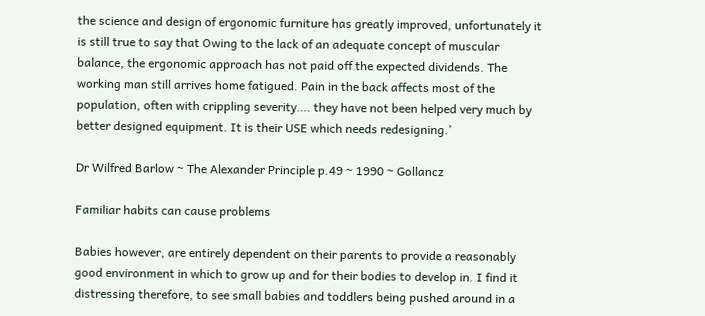the science and design of ergonomic furniture has greatly improved, unfortunately it is still true to say that Owing to the lack of an adequate concept of muscular balance, the ergonomic approach has not paid off the expected dividends. The working man still arrives home fatigued. Pain in the back affects most of the population, often with crippling severity…. they have not been helped very much by better designed equipment. It is their USE which needs redesigning.’

Dr Wilfred Barlow ~ The Alexander Principle p.49 ~ 1990 ~ Gollancz

Familiar habits can cause problems

Babies however, are entirely dependent on their parents to provide a reasonably good environment in which to grow up and for their bodies to develop in. I find it distressing therefore, to see small babies and toddlers being pushed around in a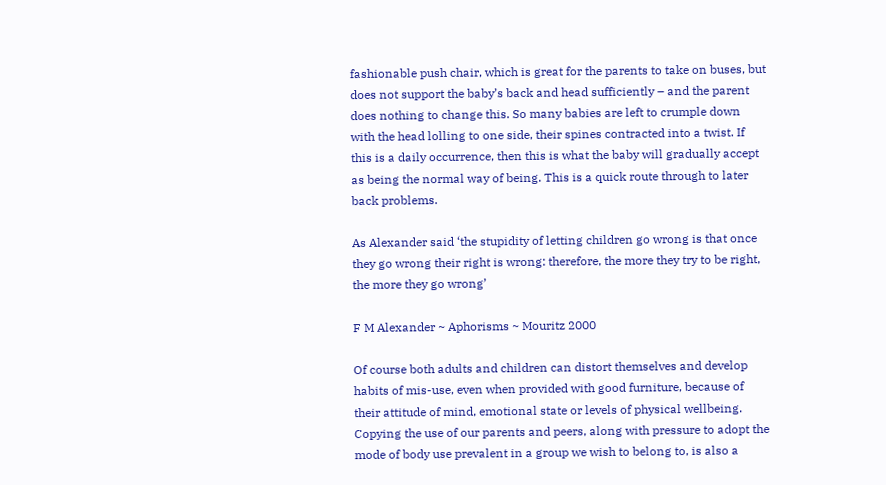fashionable push chair, which is great for the parents to take on buses, but does not support the baby’s back and head sufficiently – and the parent does nothing to change this. So many babies are left to crumple down with the head lolling to one side, their spines contracted into a twist. If this is a daily occurrence, then this is what the baby will gradually accept as being the normal way of being. This is a quick route through to later back problems.

As Alexander said ‘the stupidity of letting children go wrong is that once they go wrong their right is wrong: therefore, the more they try to be right, the more they go wrong’

F M Alexander ~ Aphorisms ~ Mouritz 2000

Of course both adults and children can distort themselves and develop habits of mis-use, even when provided with good furniture, because of their attitude of mind, emotional state or levels of physical wellbeing. Copying the use of our parents and peers, along with pressure to adopt the mode of body use prevalent in a group we wish to belong to, is also a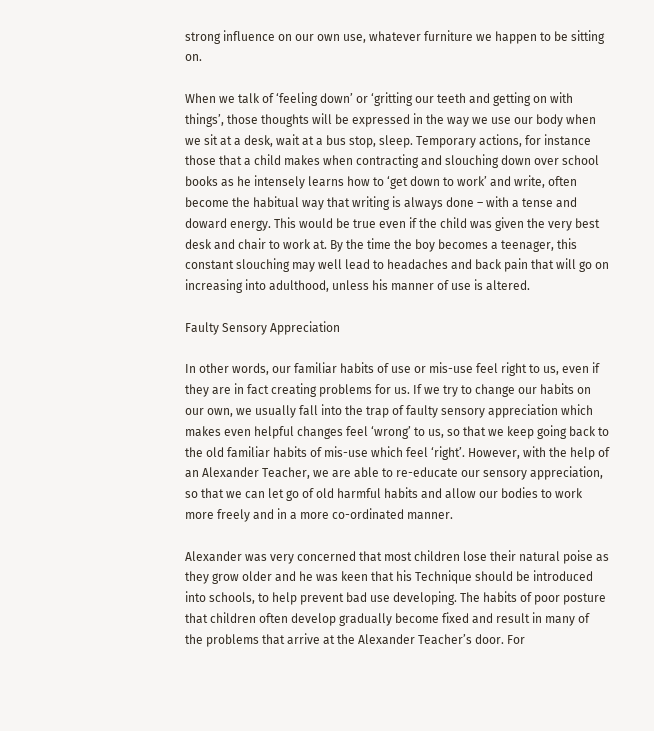strong influence on our own use, whatever furniture we happen to be sitting on.

When we talk of ‘feeling down’ or ‘gritting our teeth and getting on with things’, those thoughts will be expressed in the way we use our body when we sit at a desk, wait at a bus stop, sleep. Temporary actions, for instance those that a child makes when contracting and slouching down over school books as he intensely learns how to ‘get down to work’ and write, often become the habitual way that writing is always done – with a tense and doward energy. This would be true even if the child was given the very best desk and chair to work at. By the time the boy becomes a teenager, this constant slouching may well lead to headaches and back pain that will go on increasing into adulthood, unless his manner of use is altered.

Faulty Sensory Appreciation

In other words, our familiar habits of use or mis-use feel right to us, even if they are in fact creating problems for us. If we try to change our habits on our own, we usually fall into the trap of faulty sensory appreciation which makes even helpful changes feel ‘wrong’ to us, so that we keep going back to the old familiar habits of mis-use which feel ‘right’. However, with the help of an Alexander Teacher, we are able to re-educate our sensory appreciation, so that we can let go of old harmful habits and allow our bodies to work more freely and in a more co-ordinated manner.

Alexander was very concerned that most children lose their natural poise as they grow older and he was keen that his Technique should be introduced into schools, to help prevent bad use developing. The habits of poor posture that children often develop gradually become fixed and result in many of the problems that arrive at the Alexander Teacher’s door. For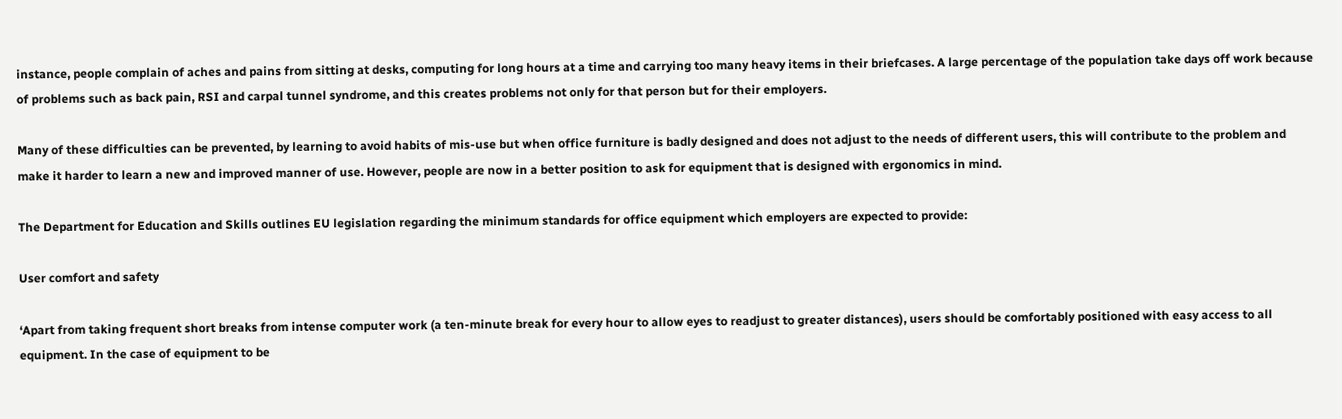instance, people complain of aches and pains from sitting at desks, computing for long hours at a time and carrying too many heavy items in their briefcases. A large percentage of the population take days off work because of problems such as back pain, RSI and carpal tunnel syndrome, and this creates problems not only for that person but for their employers.

Many of these difficulties can be prevented, by learning to avoid habits of mis-use but when office furniture is badly designed and does not adjust to the needs of different users, this will contribute to the problem and make it harder to learn a new and improved manner of use. However, people are now in a better position to ask for equipment that is designed with ergonomics in mind.

The Department for Education and Skills outlines EU legislation regarding the minimum standards for office equipment which employers are expected to provide:

User comfort and safety

‘Apart from taking frequent short breaks from intense computer work (a ten-minute break for every hour to allow eyes to readjust to greater distances), users should be comfortably positioned with easy access to all equipment. In the case of equipment to be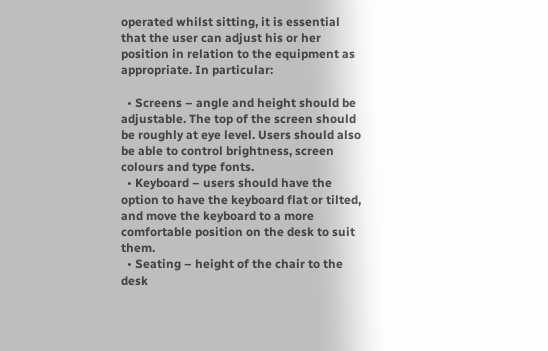operated whilst sitting, it is essential that the user can adjust his or her position in relation to the equipment as appropriate. In particular:

  • Screens – angle and height should be adjustable. The top of the screen should be roughly at eye level. Users should also be able to control brightness, screen colours and type fonts.
  • Keyboard – users should have the option to have the keyboard flat or tilted, and move the keyboard to a more comfortable position on the desk to suit them.
  • Seating – height of the chair to the desk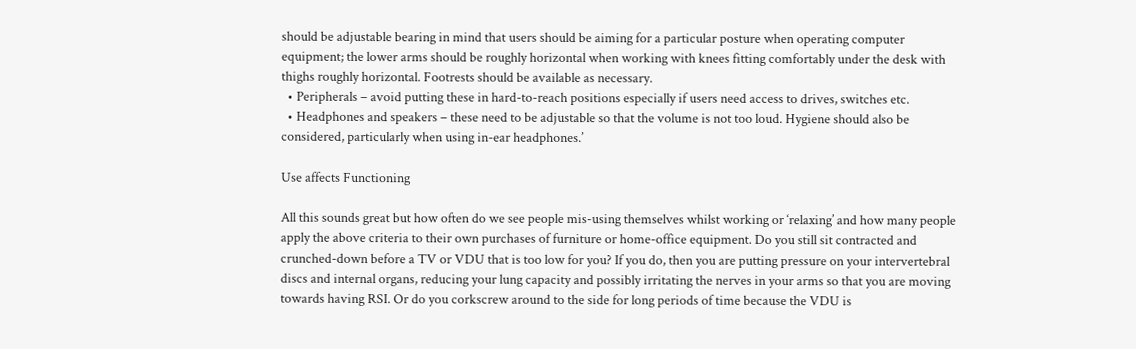should be adjustable bearing in mind that users should be aiming for a particular posture when operating computer equipment; the lower arms should be roughly horizontal when working with knees fitting comfortably under the desk with thighs roughly horizontal. Footrests should be available as necessary.
  • Peripherals – avoid putting these in hard-to-reach positions especially if users need access to drives, switches etc.
  • Headphones and speakers – these need to be adjustable so that the volume is not too loud. Hygiene should also be considered, particularly when using in-ear headphones.’

Use affects Functioning

All this sounds great but how often do we see people mis-using themselves whilst working or ‘relaxing’ and how many people apply the above criteria to their own purchases of furniture or home-office equipment. Do you still sit contracted and crunched-down before a TV or VDU that is too low for you? If you do, then you are putting pressure on your intervertebral discs and internal organs, reducing your lung capacity and possibly irritating the nerves in your arms so that you are moving towards having RSI. Or do you corkscrew around to the side for long periods of time because the VDU is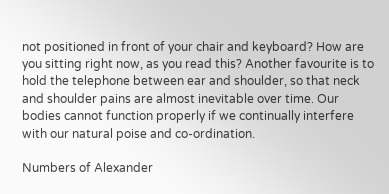not positioned in front of your chair and keyboard? How are you sitting right now, as you read this? Another favourite is to hold the telephone between ear and shoulder, so that neck and shoulder pains are almost inevitable over time. Our bodies cannot function properly if we continually interfere with our natural poise and co-ordination.

Numbers of Alexander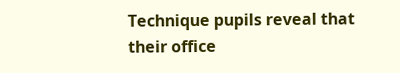Technique pupils reveal that their office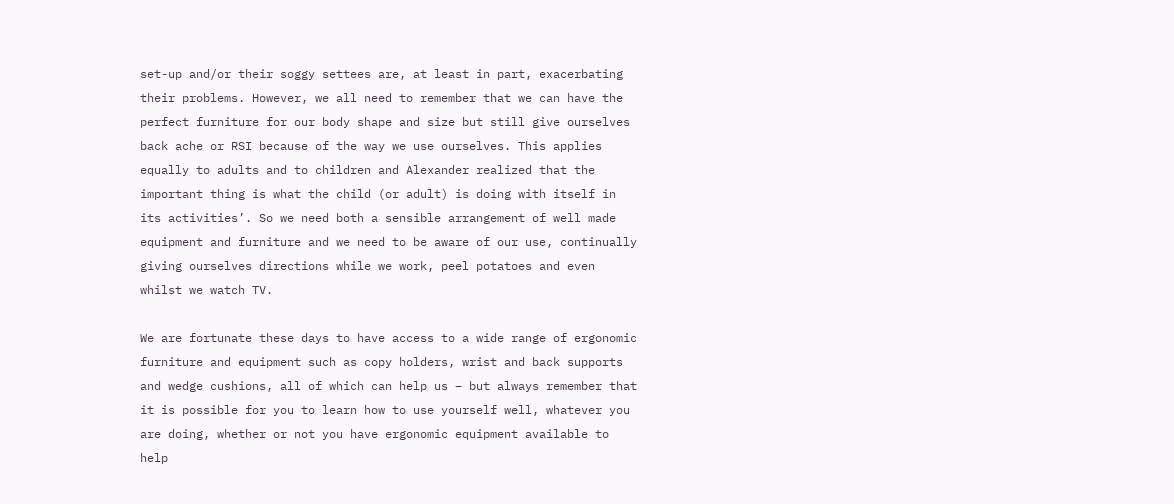set-up and/or their soggy settees are, at least in part, exacerbating their problems. However, we all need to remember that we can have the perfect furniture for our body shape and size but still give ourselves back ache or RSI because of the way we use ourselves. This applies equally to adults and to children and Alexander realized that the important thing is what the child (or adult) is doing with itself in its activities’. So we need both a sensible arrangement of well made equipment and furniture and we need to be aware of our use, continually giving ourselves directions while we work, peel potatoes and even whilst we watch TV.

We are fortunate these days to have access to a wide range of ergonomic furniture and equipment such as copy holders, wrist and back supports and wedge cushions, all of which can help us – but always remember that it is possible for you to learn how to use yourself well, whatever you are doing, whether or not you have ergonomic equipment available to help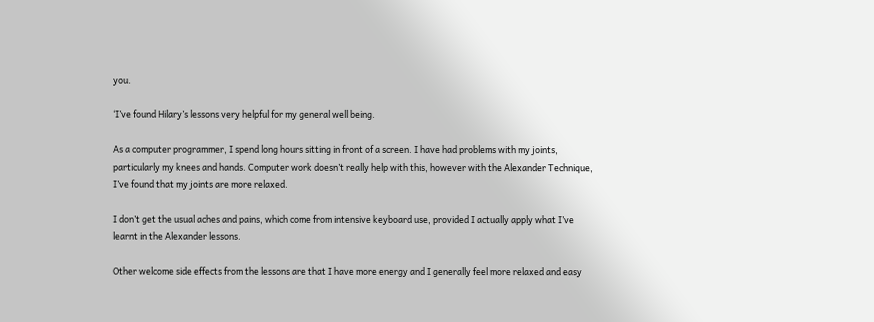you.

‘I’ve found Hilary’s lessons very helpful for my general well being.

As a computer programmer, I spend long hours sitting in front of a screen. I have had problems with my joints, particularly my knees and hands. Computer work doesn’t really help with this, however with the Alexander Technique, I’ve found that my joints are more relaxed.

I don’t get the usual aches and pains, which come from intensive keyboard use, provided I actually apply what I’ve learnt in the Alexander lessons.

Other welcome side effects from the lessons are that I have more energy and I generally feel more relaxed and easy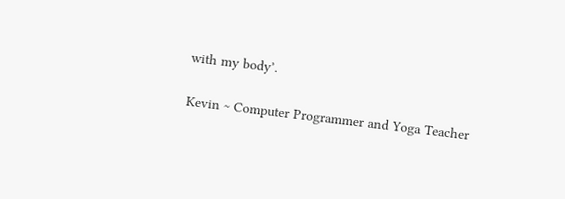with my body’.

Kevin ~ Computer Programmer and Yoga Teacher